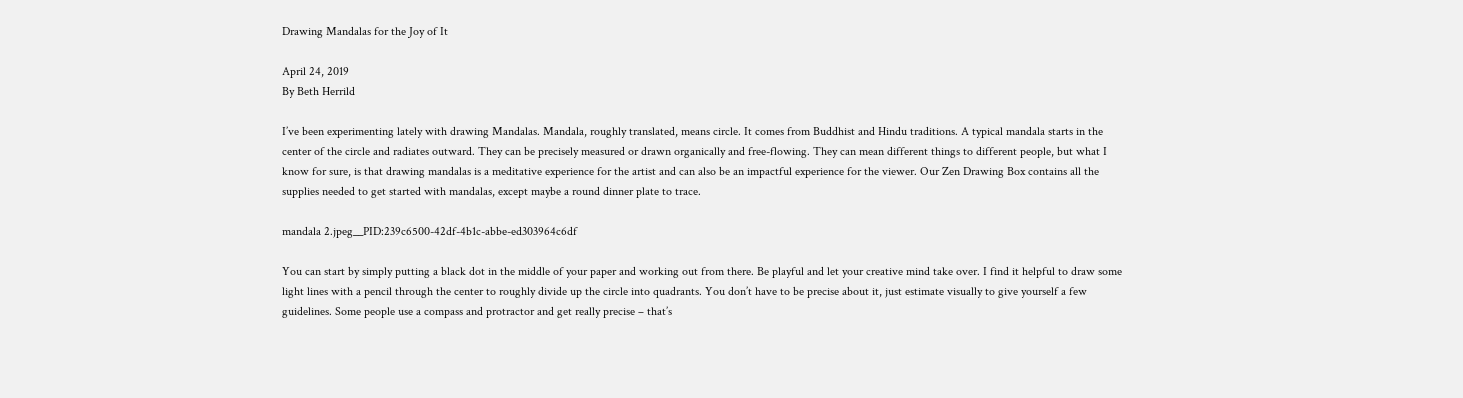Drawing Mandalas for the Joy of It

April 24, 2019
By Beth Herrild

I’ve been experimenting lately with drawing Mandalas. Mandala, roughly translated, means circle. It comes from Buddhist and Hindu traditions. A typical mandala starts in the center of the circle and radiates outward. They can be precisely measured or drawn organically and free-flowing. They can mean different things to different people, but what I know for sure, is that drawing mandalas is a meditative experience for the artist and can also be an impactful experience for the viewer. Our Zen Drawing Box contains all the supplies needed to get started with mandalas, except maybe a round dinner plate to trace.

mandala 2.jpeg__PID:239c6500-42df-4b1c-abbe-ed303964c6df

You can start by simply putting a black dot in the middle of your paper and working out from there. Be playful and let your creative mind take over. I find it helpful to draw some light lines with a pencil through the center to roughly divide up the circle into quadrants. You don’t have to be precise about it, just estimate visually to give yourself a few guidelines. Some people use a compass and protractor and get really precise – that’s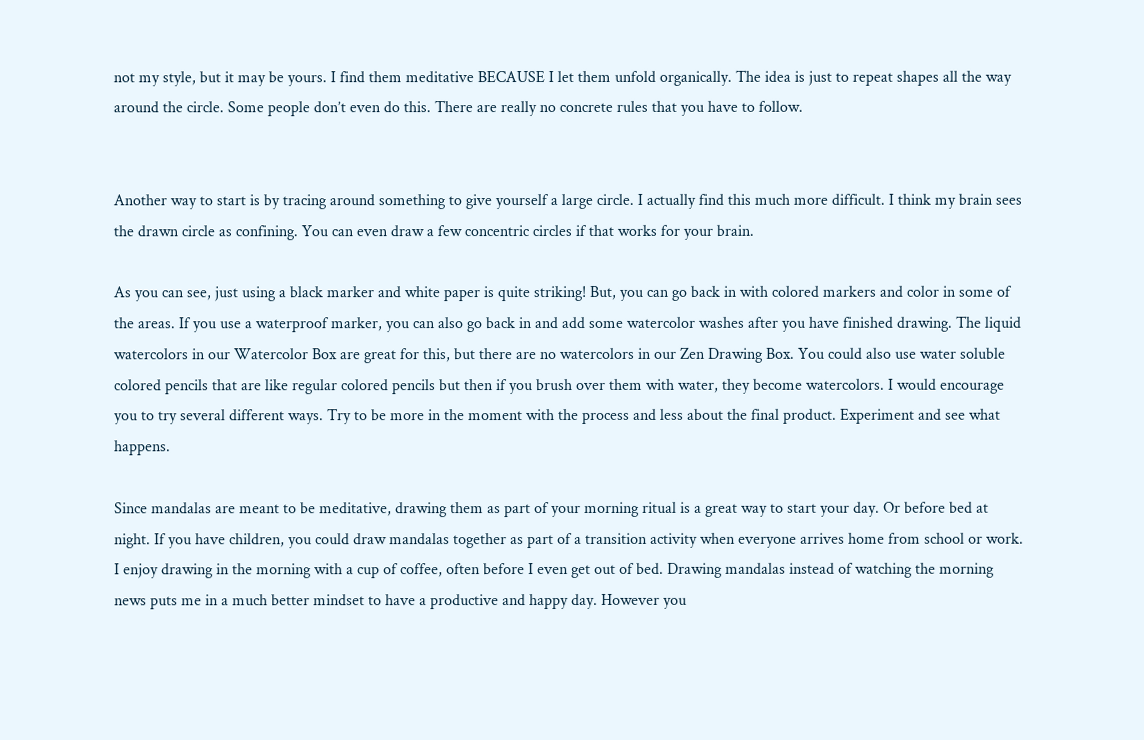not my style, but it may be yours. I find them meditative BECAUSE I let them unfold organically. The idea is just to repeat shapes all the way around the circle. Some people don’t even do this. There are really no concrete rules that you have to follow.


Another way to start is by tracing around something to give yourself a large circle. I actually find this much more difficult. I think my brain sees the drawn circle as confining. You can even draw a few concentric circles if that works for your brain.

As you can see, just using a black marker and white paper is quite striking! But, you can go back in with colored markers and color in some of the areas. If you use a waterproof marker, you can also go back in and add some watercolor washes after you have finished drawing. The liquid watercolors in our Watercolor Box are great for this, but there are no watercolors in our Zen Drawing Box. You could also use water soluble colored pencils that are like regular colored pencils but then if you brush over them with water, they become watercolors. I would encourage you to try several different ways. Try to be more in the moment with the process and less about the final product. Experiment and see what happens.

Since mandalas are meant to be meditative, drawing them as part of your morning ritual is a great way to start your day. Or before bed at night. If you have children, you could draw mandalas together as part of a transition activity when everyone arrives home from school or work. I enjoy drawing in the morning with a cup of coffee, often before I even get out of bed. Drawing mandalas instead of watching the morning news puts me in a much better mindset to have a productive and happy day. However you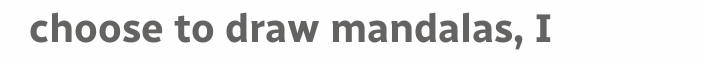choose to draw mandalas, I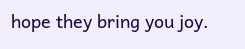hope they bring you joy.